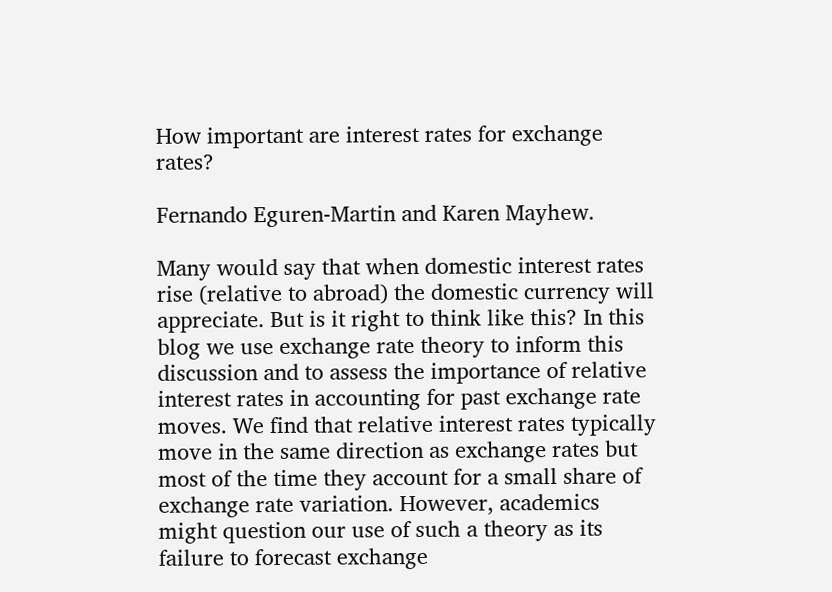How important are interest rates for exchange rates?

Fernando Eguren-Martin and Karen Mayhew.

Many would say that when domestic interest rates rise (relative to abroad) the domestic currency will appreciate. But is it right to think like this? In this blog we use exchange rate theory to inform this discussion and to assess the importance of relative interest rates in accounting for past exchange rate moves. We find that relative interest rates typically move in the same direction as exchange rates but most of the time they account for a small share of exchange rate variation. However, academics might question our use of such a theory as its failure to forecast exchange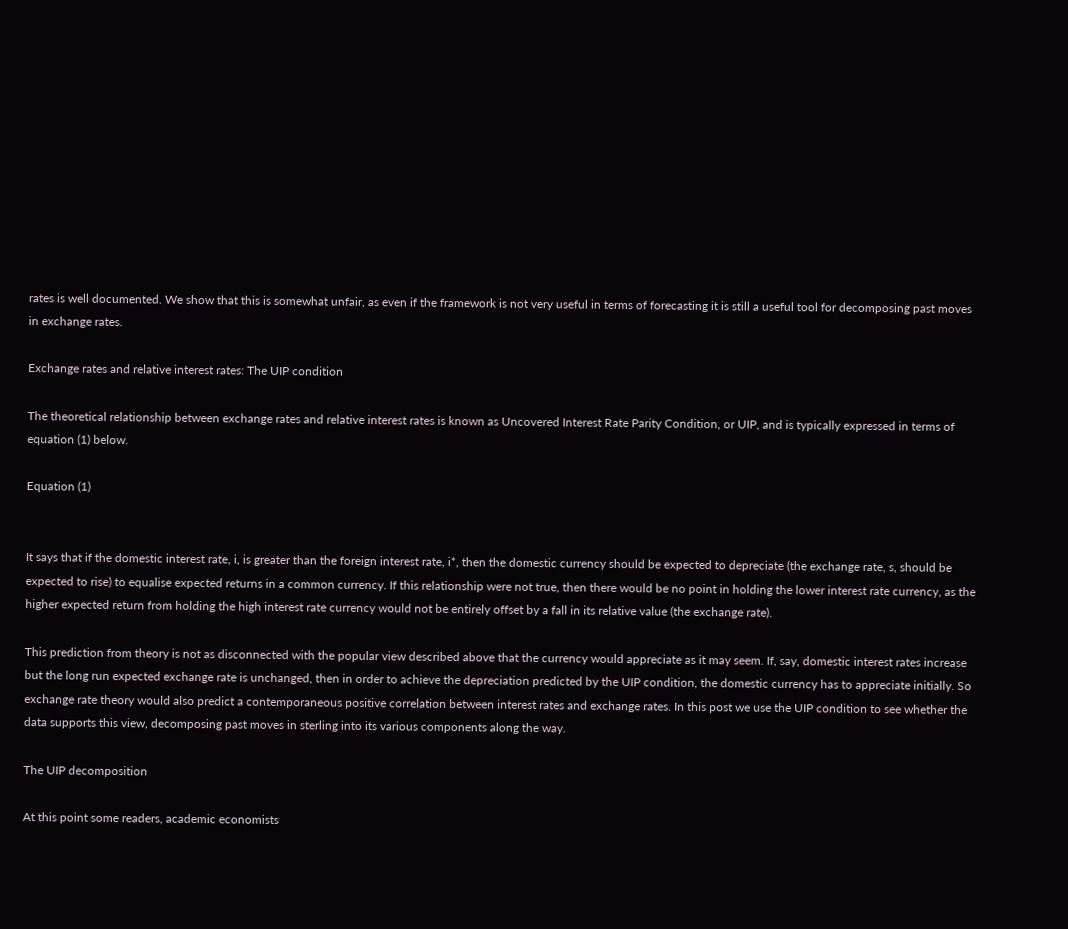rates is well documented. We show that this is somewhat unfair, as even if the framework is not very useful in terms of forecasting it is still a useful tool for decomposing past moves in exchange rates.

Exchange rates and relative interest rates: The UIP condition

The theoretical relationship between exchange rates and relative interest rates is known as Uncovered Interest Rate Parity Condition, or UIP, and is typically expressed in terms of equation (1) below.

Equation (1)


It says that if the domestic interest rate, i, is greater than the foreign interest rate, i*, then the domestic currency should be expected to depreciate (the exchange rate, s, should be expected to rise) to equalise expected returns in a common currency. If this relationship were not true, then there would be no point in holding the lower interest rate currency, as the higher expected return from holding the high interest rate currency would not be entirely offset by a fall in its relative value (the exchange rate).

This prediction from theory is not as disconnected with the popular view described above that the currency would appreciate as it may seem. If, say, domestic interest rates increase but the long run expected exchange rate is unchanged, then in order to achieve the depreciation predicted by the UIP condition, the domestic currency has to appreciate initially. So exchange rate theory would also predict a contemporaneous positive correlation between interest rates and exchange rates. In this post we use the UIP condition to see whether the data supports this view, decomposing past moves in sterling into its various components along the way.

The UIP decomposition

At this point some readers, academic economists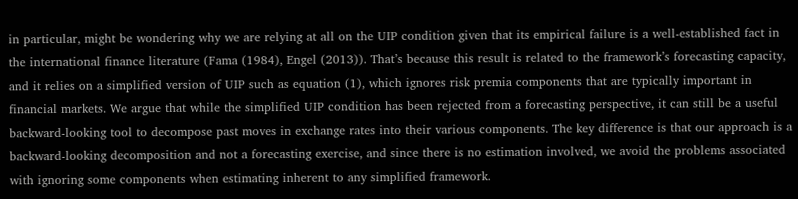in particular, might be wondering why we are relying at all on the UIP condition given that its empirical failure is a well-established fact in the international finance literature (Fama (1984), Engel (2013)). That’s because this result is related to the framework’s forecasting capacity, and it relies on a simplified version of UIP such as equation (1), which ignores risk premia components that are typically important in financial markets. We argue that while the simplified UIP condition has been rejected from a forecasting perspective, it can still be a useful backward-looking tool to decompose past moves in exchange rates into their various components. The key difference is that our approach is a backward-looking decomposition and not a forecasting exercise, and since there is no estimation involved, we avoid the problems associated with ignoring some components when estimating inherent to any simplified framework.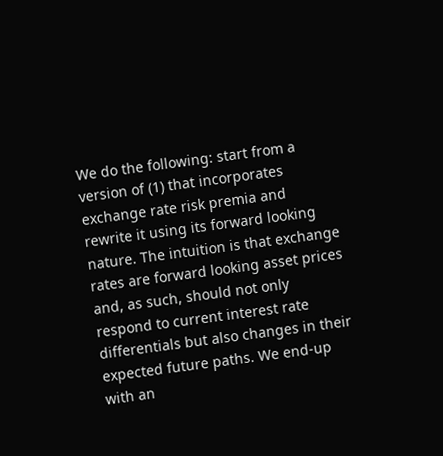We do the following: start from a version of (1) that incorporates exchange rate risk premia and rewrite it using its forward looking nature. The intuition is that exchange rates are forward looking asset prices and, as such, should not only respond to current interest rate differentials but also changes in their expected future paths. We end-up with an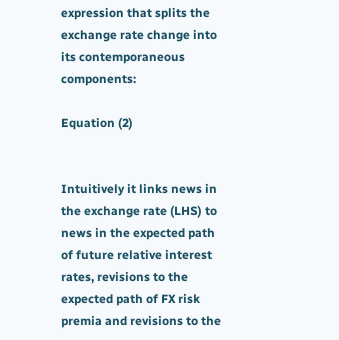expression that splits the exchange rate change into its contemporaneous components:

Equation (2)


Intuitively it links news in the exchange rate (LHS) to news in the expected path of future relative interest rates, revisions to the expected path of FX risk premia and revisions to the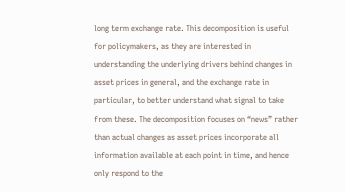long term exchange rate. This decomposition is useful for policymakers, as they are interested in understanding the underlying drivers behind changes in asset prices in general, and the exchange rate in particular, to better understand what signal to take from these. The decomposition focuses on “news” rather than actual changes as asset prices incorporate all information available at each point in time, and hence only respond to the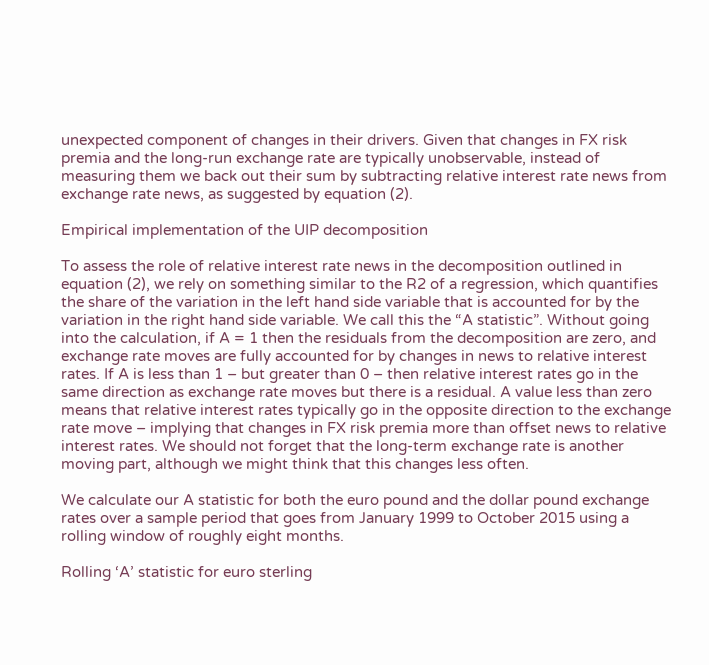unexpected component of changes in their drivers. Given that changes in FX risk premia and the long-run exchange rate are typically unobservable, instead of measuring them we back out their sum by subtracting relative interest rate news from exchange rate news, as suggested by equation (2).

Empirical implementation of the UIP decomposition

To assess the role of relative interest rate news in the decomposition outlined in equation (2), we rely on something similar to the R2 of a regression, which quantifies the share of the variation in the left hand side variable that is accounted for by the variation in the right hand side variable. We call this the “A statistic”. Without going into the calculation, if A = 1 then the residuals from the decomposition are zero, and exchange rate moves are fully accounted for by changes in news to relative interest rates. If A is less than 1 – but greater than 0 – then relative interest rates go in the same direction as exchange rate moves but there is a residual. A value less than zero means that relative interest rates typically go in the opposite direction to the exchange rate move – implying that changes in FX risk premia more than offset news to relative interest rates. We should not forget that the long-term exchange rate is another moving part, although we might think that this changes less often.

We calculate our A statistic for both the euro pound and the dollar pound exchange rates over a sample period that goes from January 1999 to October 2015 using a rolling window of roughly eight months.

Rolling ‘A’ statistic for euro sterling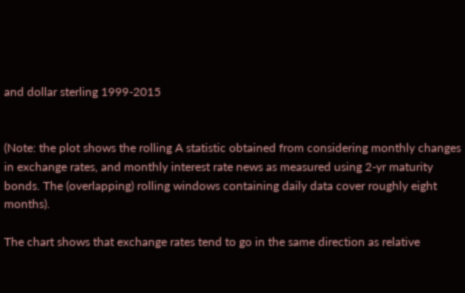and dollar sterling 1999-2015


(Note: the plot shows the rolling A statistic obtained from considering monthly changes in exchange rates, and monthly interest rate news as measured using 2-yr maturity bonds. The (overlapping) rolling windows containing daily data cover roughly eight months).

The chart shows that exchange rates tend to go in the same direction as relative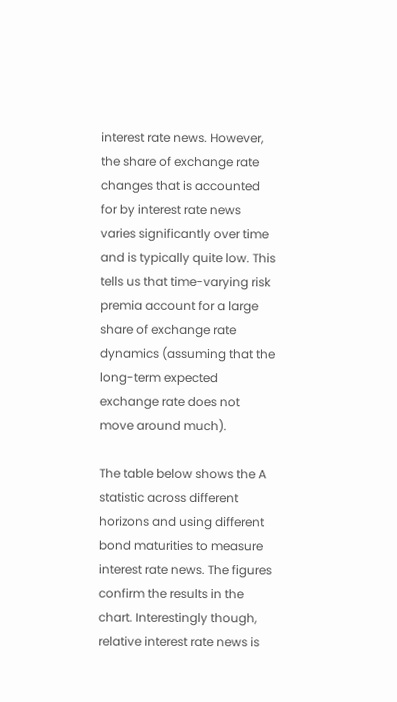interest rate news. However, the share of exchange rate changes that is accounted for by interest rate news varies significantly over time and is typically quite low. This tells us that time-varying risk premia account for a large share of exchange rate dynamics (assuming that the long-term expected exchange rate does not move around much).

The table below shows the A statistic across different horizons and using different bond maturities to measure interest rate news. The figures confirm the results in the chart. Interestingly though, relative interest rate news is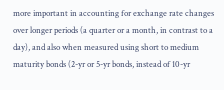more important in accounting for exchange rate changes over longer periods (a quarter or a month, in contrast to a day), and also when measured using short to medium maturity bonds (2-yr or 5-yr bonds, instead of 10-yr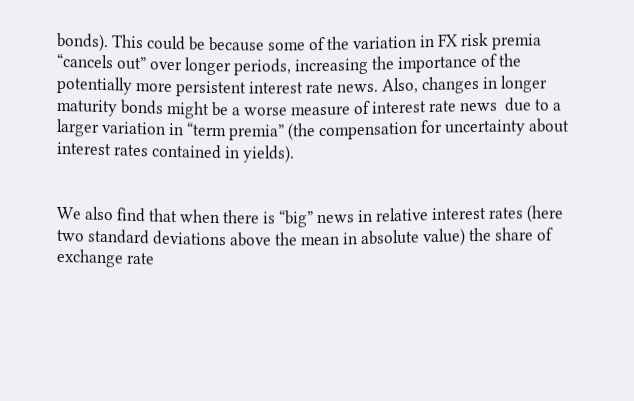bonds). This could be because some of the variation in FX risk premia “cancels out” over longer periods, increasing the importance of the potentially more persistent interest rate news. Also, changes in longer maturity bonds might be a worse measure of interest rate news  due to a larger variation in “term premia” (the compensation for uncertainty about interest rates contained in yields).


We also find that when there is “big” news in relative interest rates (here two standard deviations above the mean in absolute value) the share of exchange rate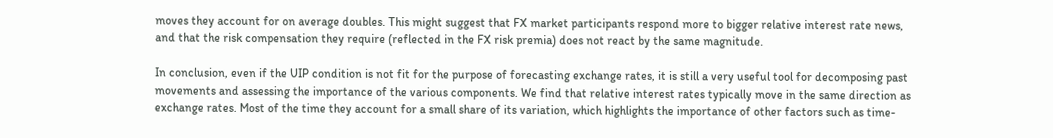moves they account for on average doubles. This might suggest that FX market participants respond more to bigger relative interest rate news, and that the risk compensation they require (reflected in the FX risk premia) does not react by the same magnitude.

In conclusion, even if the UIP condition is not fit for the purpose of forecasting exchange rates, it is still a very useful tool for decomposing past movements and assessing the importance of the various components. We find that relative interest rates typically move in the same direction as exchange rates. Most of the time they account for a small share of its variation, which highlights the importance of other factors such as time-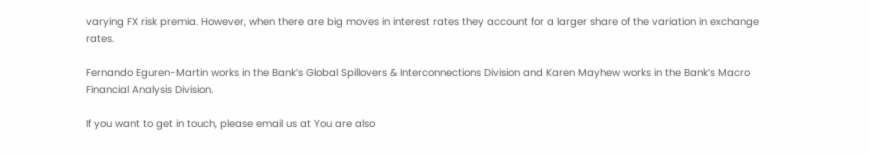varying FX risk premia. However, when there are big moves in interest rates they account for a larger share of the variation in exchange rates.

Fernando Eguren-Martin works in the Bank’s Global Spillovers & Interconnections Division and Karen Mayhew works in the Bank’s Macro Financial Analysis Division.

If you want to get in touch, please email us at You are also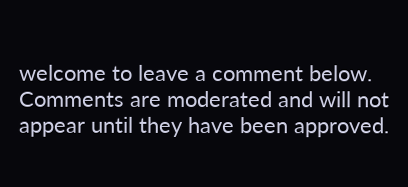welcome to leave a comment below. Comments are moderated and will not appear until they have been approved.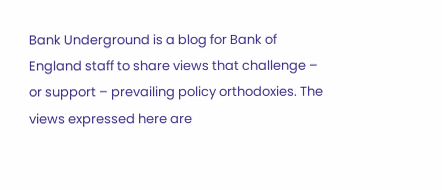Bank Underground is a blog for Bank of England staff to share views that challenge – or support – prevailing policy orthodoxies. The views expressed here are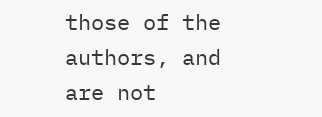those of the authors, and are not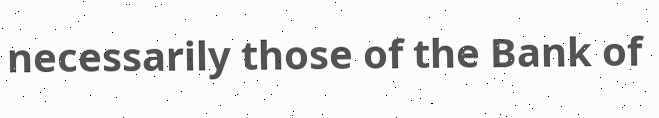necessarily those of the Bank of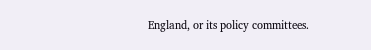England, or its policy committees.